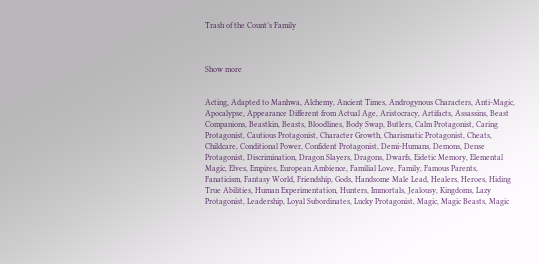Trash of the Count’s Family



Show more


Acting, Adapted to Manhwa, Alchemy, Ancient Times, Androgynous Characters, Anti-Magic, Apocalypse, Appearance Different from Actual Age, Aristocracy, Artifacts, Assassins, Beast Companions, Beastkin, Beasts, Bloodlines, Body Swap, Butlers, Calm Protagonist, Caring Protagonist, Cautious Protagonist, Character Growth, Charismatic Protagonist, Cheats, Childcare, Conditional Power, Confident Protagonist, Demi-Humans, Demons, Dense Protagonist, Discrimination, Dragon Slayers, Dragons, Dwarfs, Eidetic Memory, Elemental Magic, Elves, Empires, European Ambience, Familial Love, Family, Famous Parents, Fanaticism, Fantasy World, Friendship, Gods, Handsome Male Lead, Healers, Heroes, Hiding True Abilities, Human Experimentation, Hunters, Immortals, Jealousy, Kingdoms, Lazy Protagonist, Leadership, Loyal Subordinates, Lucky Protagonist, Magic, Magic Beasts, Magic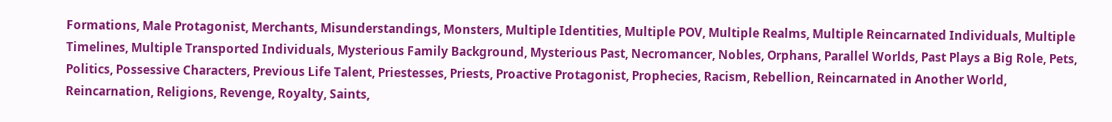Formations, Male Protagonist, Merchants, Misunderstandings, Monsters, Multiple Identities, Multiple POV, Multiple Realms, Multiple Reincarnated Individuals, Multiple Timelines, Multiple Transported Individuals, Mysterious Family Background, Mysterious Past, Necromancer, Nobles, Orphans, Parallel Worlds, Past Plays a Big Role, Pets, Politics, Possessive Characters, Previous Life Talent, Priestesses, Priests, Proactive Protagonist, Prophecies, Racism, Rebellion, Reincarnated in Another World, Reincarnation, Religions, Revenge, Royalty, Saints,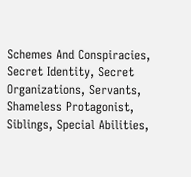Schemes And Conspiracies, Secret Identity, Secret Organizations, Servants, Shameless Protagonist, Siblings, Special Abilities,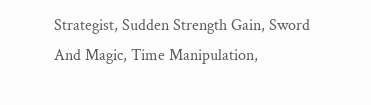Strategist, Sudden Strength Gain, Sword And Magic, Time Manipulation,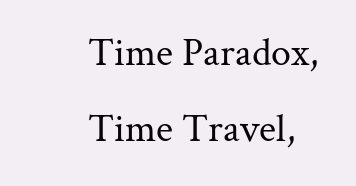Time Paradox, Time Travel,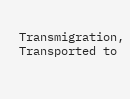Transmigration, Transported to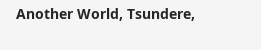Another World, Tsundere,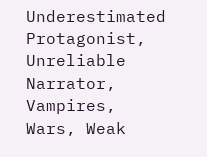Underestimated Protagonist, Unreliable Narrator, Vampires, Wars, Weak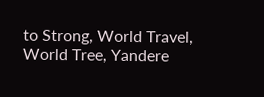to Strong, World Travel, World Tree, Yandere